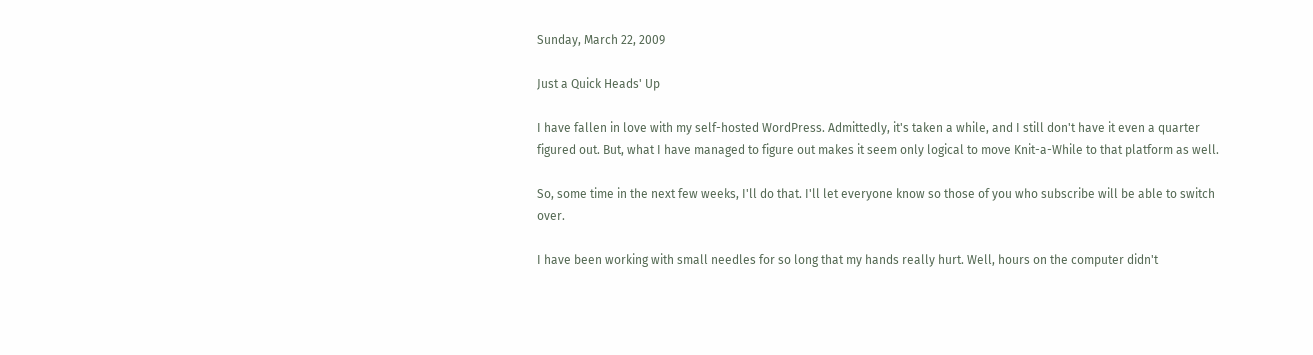Sunday, March 22, 2009

Just a Quick Heads' Up

I have fallen in love with my self-hosted WordPress. Admittedly, it's taken a while, and I still don't have it even a quarter figured out. But, what I have managed to figure out makes it seem only logical to move Knit-a-While to that platform as well.

So, some time in the next few weeks, I'll do that. I'll let everyone know so those of you who subscribe will be able to switch over.

I have been working with small needles for so long that my hands really hurt. Well, hours on the computer didn't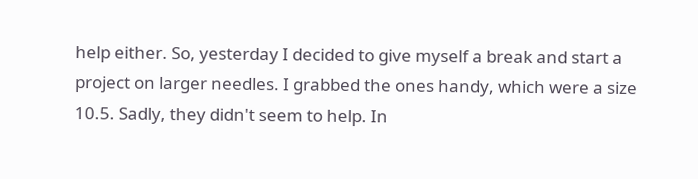help either. So, yesterday I decided to give myself a break and start a project on larger needles. I grabbed the ones handy, which were a size 10.5. Sadly, they didn't seem to help. In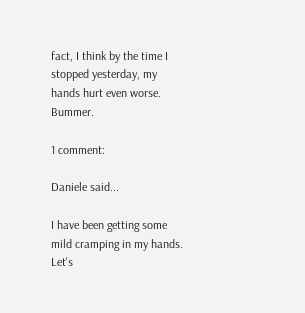fact, I think by the time I stopped yesterday, my hands hurt even worse. Bummer.

1 comment:

Daniele said...

I have been getting some mild cramping in my hands. Let's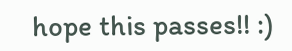hope this passes!! :)